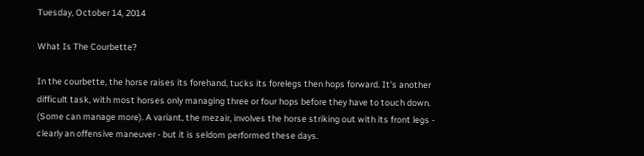Tuesday, October 14, 2014

What Is The Courbette?

In the courbette, the horse raises its forehand, tucks its forelegs then hops forward. It's another difficult task, with most horses only managing three or four hops before they have to touch down. (Some can manage more). A variant, the mezair, involves the horse striking out with its front legs - clearly an offensive maneuver - but it is seldom performed these days.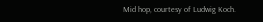Mid hop, courtesy of Ludwig Koch.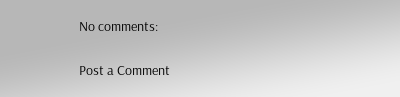No comments:

Post a Comment